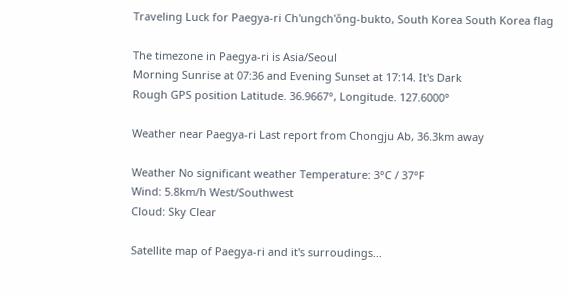Traveling Luck for Paegya-ri Ch'ungch'ŏng-bukto, South Korea South Korea flag

The timezone in Paegya-ri is Asia/Seoul
Morning Sunrise at 07:36 and Evening Sunset at 17:14. It's Dark
Rough GPS position Latitude. 36.9667°, Longitude. 127.6000°

Weather near Paegya-ri Last report from Chongju Ab, 36.3km away

Weather No significant weather Temperature: 3°C / 37°F
Wind: 5.8km/h West/Southwest
Cloud: Sky Clear

Satellite map of Paegya-ri and it's surroudings...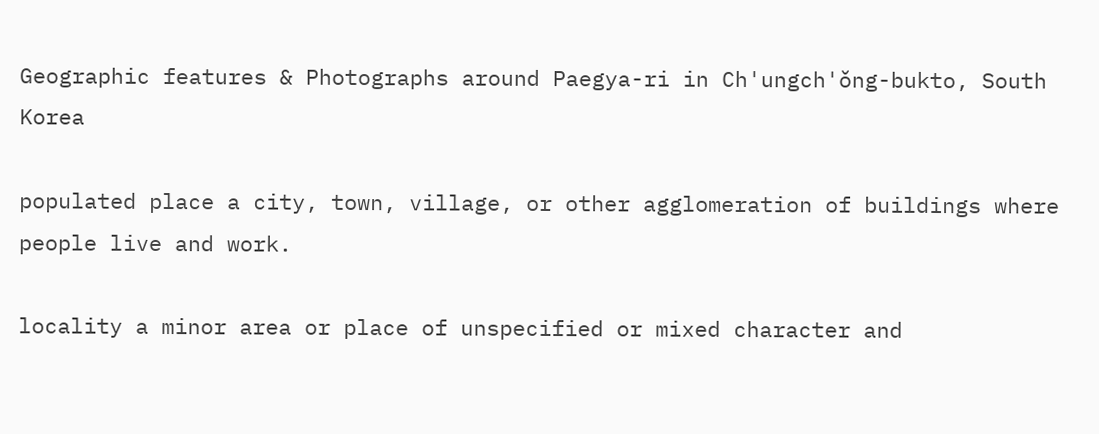Geographic features & Photographs around Paegya-ri in Ch'ungch'ŏng-bukto, South Korea

populated place a city, town, village, or other agglomeration of buildings where people live and work.

locality a minor area or place of unspecified or mixed character and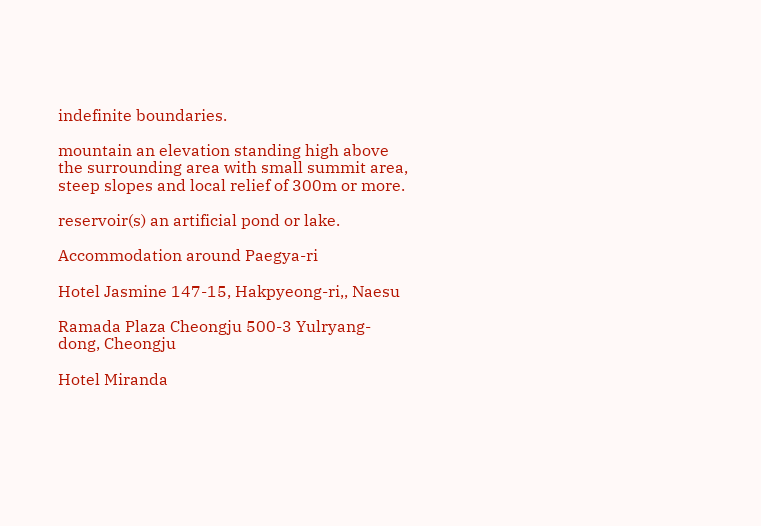indefinite boundaries.

mountain an elevation standing high above the surrounding area with small summit area, steep slopes and local relief of 300m or more.

reservoir(s) an artificial pond or lake.

Accommodation around Paegya-ri

Hotel Jasmine 147-15, Hakpyeong-ri,, Naesu

Ramada Plaza Cheongju 500-3 Yulryang-dong, Cheongju

Hotel Miranda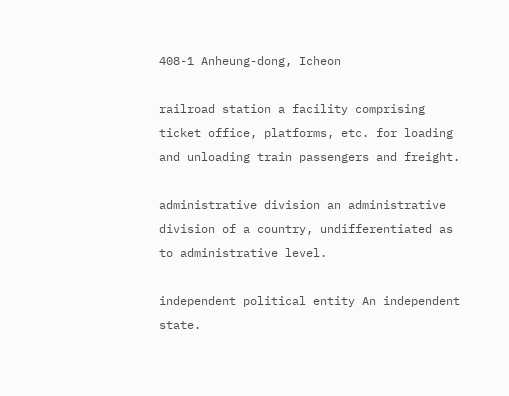408-1 Anheung-dong, Icheon

railroad station a facility comprising ticket office, platforms, etc. for loading and unloading train passengers and freight.

administrative division an administrative division of a country, undifferentiated as to administrative level.

independent political entity An independent state.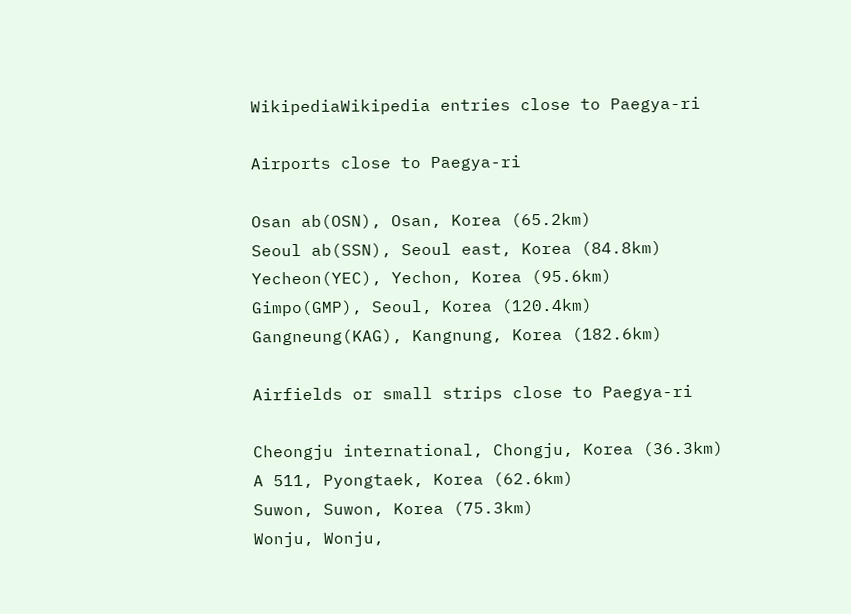WikipediaWikipedia entries close to Paegya-ri

Airports close to Paegya-ri

Osan ab(OSN), Osan, Korea (65.2km)
Seoul ab(SSN), Seoul east, Korea (84.8km)
Yecheon(YEC), Yechon, Korea (95.6km)
Gimpo(GMP), Seoul, Korea (120.4km)
Gangneung(KAG), Kangnung, Korea (182.6km)

Airfields or small strips close to Paegya-ri

Cheongju international, Chongju, Korea (36.3km)
A 511, Pyongtaek, Korea (62.6km)
Suwon, Suwon, Korea (75.3km)
Wonju, Wonju,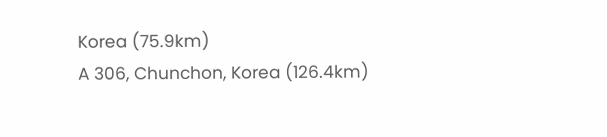Korea (75.9km)
A 306, Chunchon, Korea (126.4km)